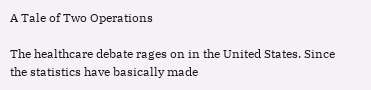A Tale of Two Operations

The healthcare debate rages on in the United States. Since the statistics have basically made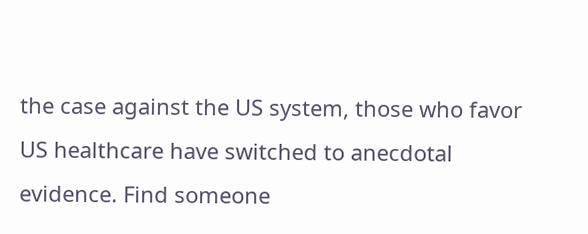the case against the US system, those who favor US healthcare have switched to anecdotal evidence. Find someone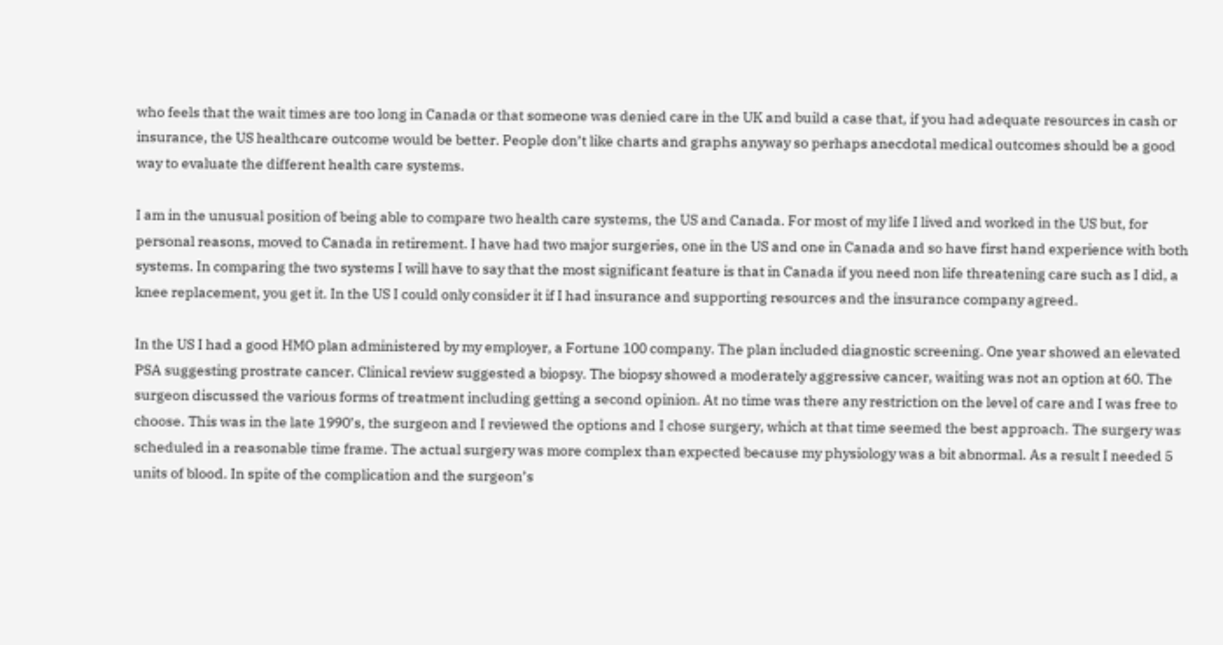who feels that the wait times are too long in Canada or that someone was denied care in the UK and build a case that, if you had adequate resources in cash or insurance, the US healthcare outcome would be better. People don’t like charts and graphs anyway so perhaps anecdotal medical outcomes should be a good way to evaluate the different health care systems.

I am in the unusual position of being able to compare two health care systems, the US and Canada. For most of my life I lived and worked in the US but, for personal reasons, moved to Canada in retirement. I have had two major surgeries, one in the US and one in Canada and so have first hand experience with both systems. In comparing the two systems I will have to say that the most significant feature is that in Canada if you need non life threatening care such as I did, a knee replacement, you get it. In the US I could only consider it if I had insurance and supporting resources and the insurance company agreed.

In the US I had a good HMO plan administered by my employer, a Fortune 100 company. The plan included diagnostic screening. One year showed an elevated PSA suggesting prostrate cancer. Clinical review suggested a biopsy. The biopsy showed a moderately aggressive cancer, waiting was not an option at 60. The surgeon discussed the various forms of treatment including getting a second opinion. At no time was there any restriction on the level of care and I was free to choose. This was in the late 1990’s, the surgeon and I reviewed the options and I chose surgery, which at that time seemed the best approach. The surgery was scheduled in a reasonable time frame. The actual surgery was more complex than expected because my physiology was a bit abnormal. As a result I needed 5 units of blood. In spite of the complication and the surgeon’s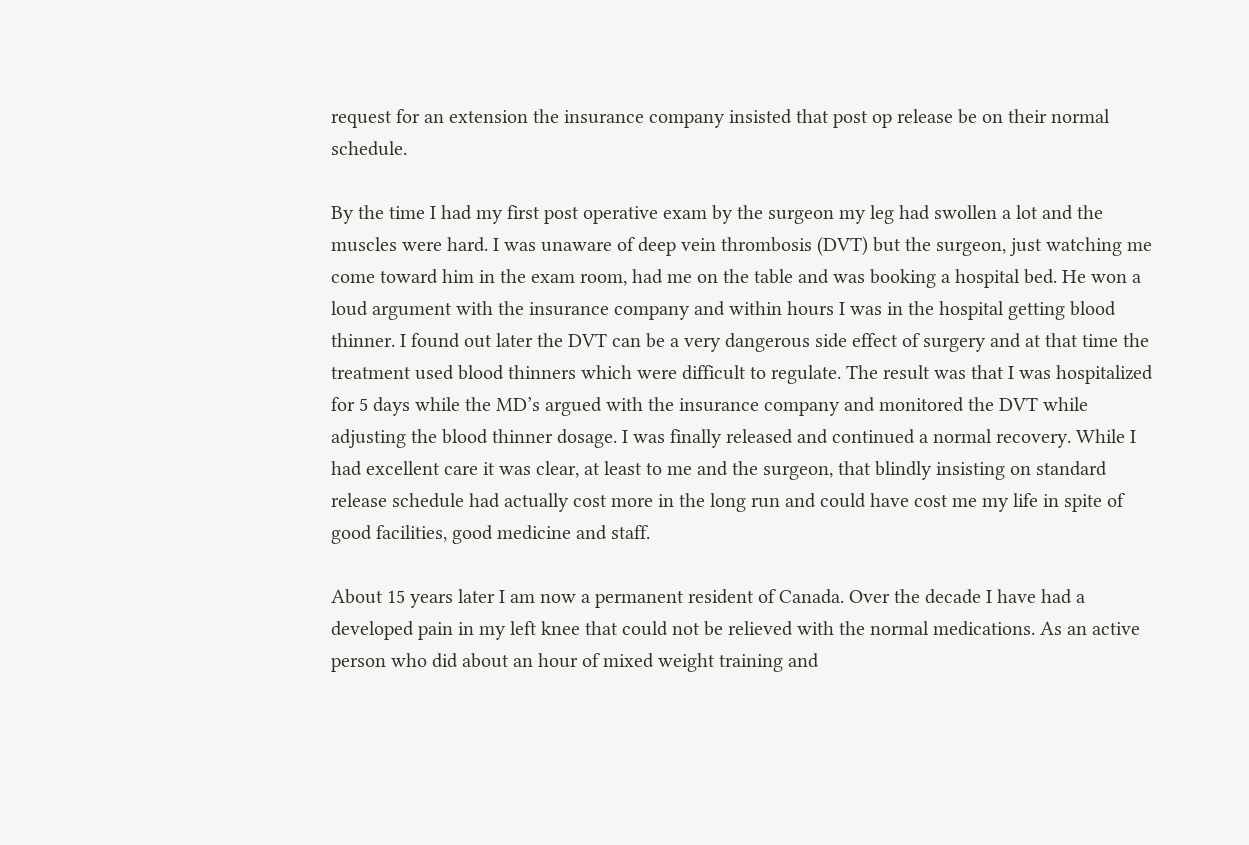request for an extension the insurance company insisted that post op release be on their normal schedule.

By the time I had my first post operative exam by the surgeon my leg had swollen a lot and the muscles were hard. I was unaware of deep vein thrombosis (DVT) but the surgeon, just watching me come toward him in the exam room, had me on the table and was booking a hospital bed. He won a loud argument with the insurance company and within hours I was in the hospital getting blood thinner. I found out later the DVT can be a very dangerous side effect of surgery and at that time the treatment used blood thinners which were difficult to regulate. The result was that I was hospitalized for 5 days while the MD’s argued with the insurance company and monitored the DVT while adjusting the blood thinner dosage. I was finally released and continued a normal recovery. While I had excellent care it was clear, at least to me and the surgeon, that blindly insisting on standard release schedule had actually cost more in the long run and could have cost me my life in spite of good facilities, good medicine and staff.

About 15 years later I am now a permanent resident of Canada. Over the decade I have had a developed pain in my left knee that could not be relieved with the normal medications. As an active person who did about an hour of mixed weight training and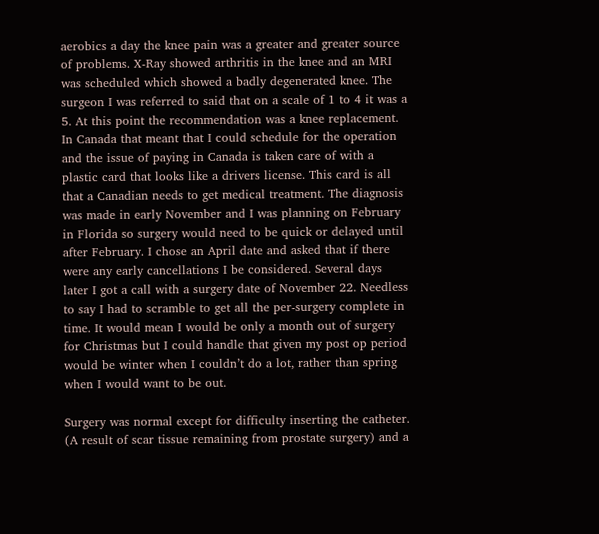aerobics a day the knee pain was a greater and greater source of problems. X-Ray showed arthritis in the knee and an MRI was scheduled which showed a badly degenerated knee. The surgeon I was referred to said that on a scale of 1 to 4 it was a 5. At this point the recommendation was a knee replacement. In Canada that meant that I could schedule for the operation and the issue of paying in Canada is taken care of with a plastic card that looks like a drivers license. This card is all that a Canadian needs to get medical treatment. The diagnosis was made in early November and I was planning on February in Florida so surgery would need to be quick or delayed until after February. I chose an April date and asked that if there were any early cancellations I be considered. Several days later I got a call with a surgery date of November 22. Needless to say I had to scramble to get all the per-surgery complete in time. It would mean I would be only a month out of surgery for Christmas but I could handle that given my post op period would be winter when I couldn’t do a lot, rather than spring when I would want to be out.

Surgery was normal except for difficulty inserting the catheter. (A result of scar tissue remaining from prostate surgery) and a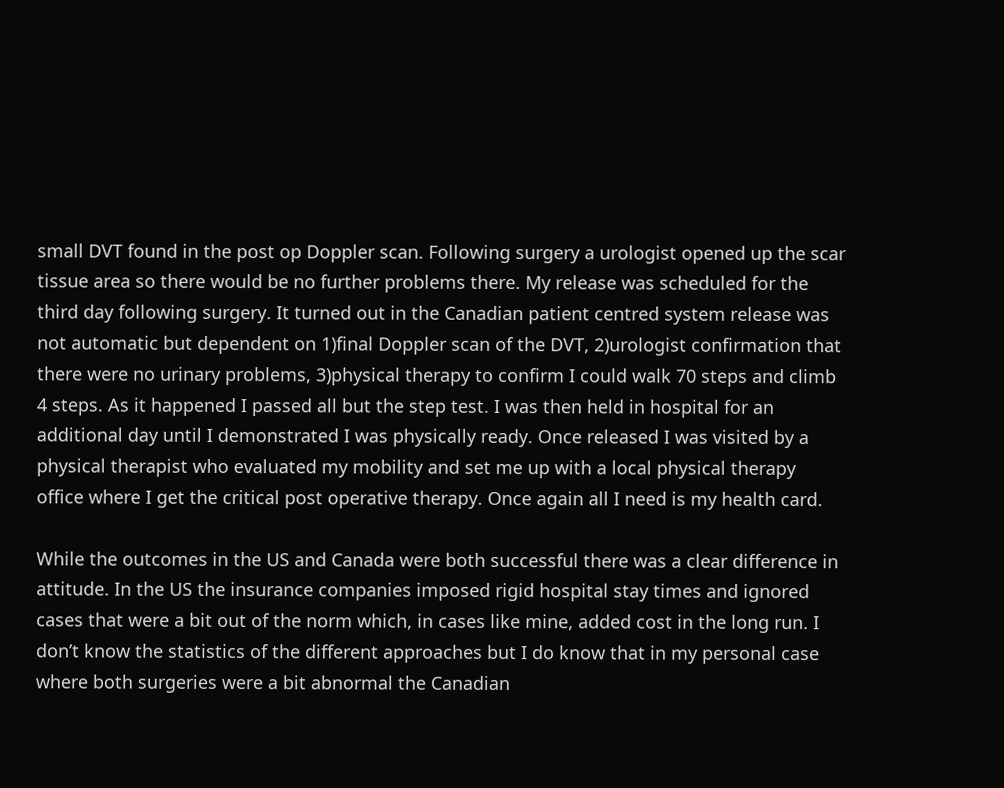small DVT found in the post op Doppler scan. Following surgery a urologist opened up the scar tissue area so there would be no further problems there. My release was scheduled for the third day following surgery. It turned out in the Canadian patient centred system release was not automatic but dependent on 1)final Doppler scan of the DVT, 2)urologist confirmation that there were no urinary problems, 3)physical therapy to confirm I could walk 70 steps and climb 4 steps. As it happened I passed all but the step test. I was then held in hospital for an additional day until I demonstrated I was physically ready. Once released I was visited by a physical therapist who evaluated my mobility and set me up with a local physical therapy office where I get the critical post operative therapy. Once again all I need is my health card.

While the outcomes in the US and Canada were both successful there was a clear difference in attitude. In the US the insurance companies imposed rigid hospital stay times and ignored cases that were a bit out of the norm which, in cases like mine, added cost in the long run. I don’t know the statistics of the different approaches but I do know that in my personal case where both surgeries were a bit abnormal the Canadian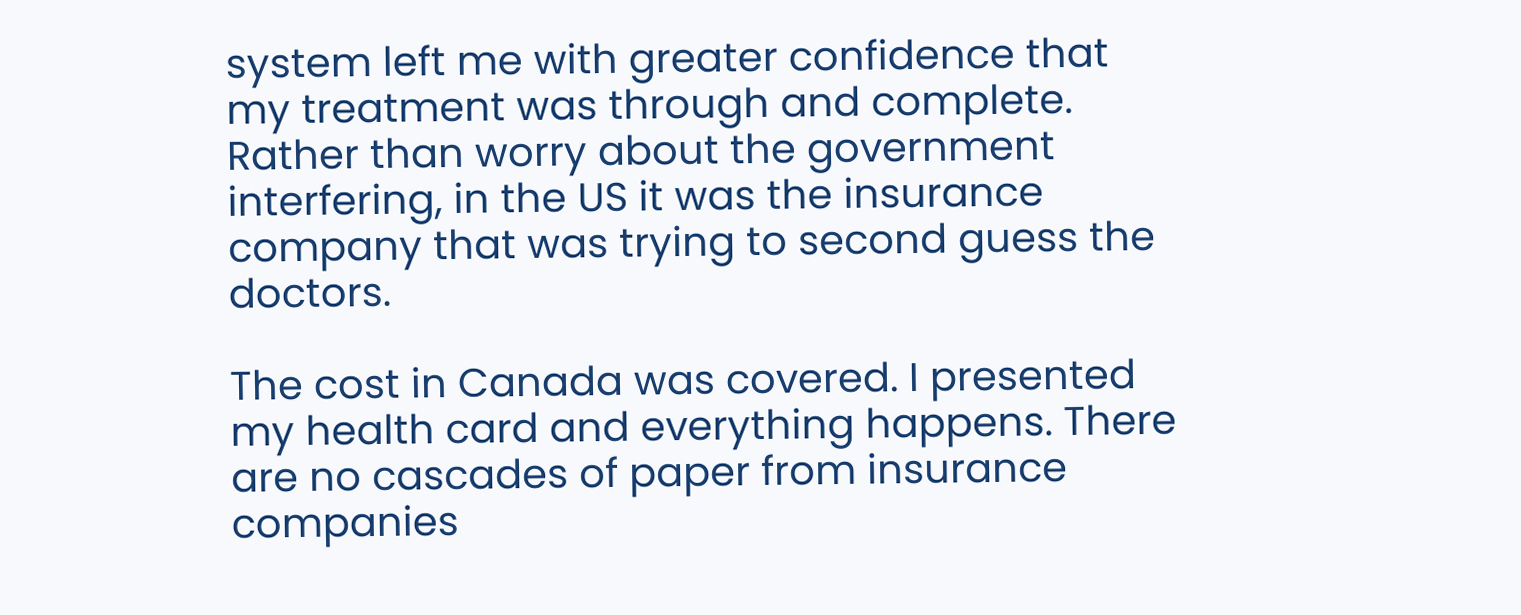system left me with greater confidence that my treatment was through and complete. Rather than worry about the government interfering, in the US it was the insurance company that was trying to second guess the doctors.

The cost in Canada was covered. I presented my health card and everything happens. There are no cascades of paper from insurance companies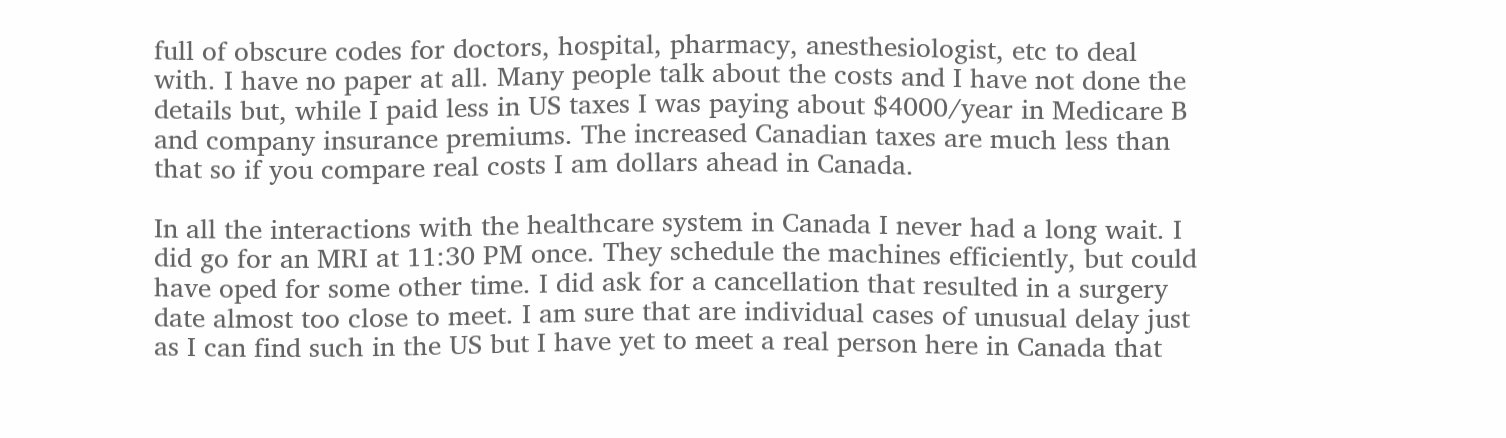full of obscure codes for doctors, hospital, pharmacy, anesthesiologist, etc to deal with. I have no paper at all. Many people talk about the costs and I have not done the details but, while I paid less in US taxes I was paying about $4000/year in Medicare B and company insurance premiums. The increased Canadian taxes are much less than that so if you compare real costs I am dollars ahead in Canada.

In all the interactions with the healthcare system in Canada I never had a long wait. I did go for an MRI at 11:30 PM once. They schedule the machines efficiently, but could have oped for some other time. I did ask for a cancellation that resulted in a surgery date almost too close to meet. I am sure that are individual cases of unusual delay just as I can find such in the US but I have yet to meet a real person here in Canada that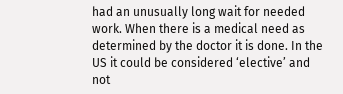had an unusually long wait for needed work. When there is a medical need as determined by the doctor it is done. In the US it could be considered ‘elective’ and not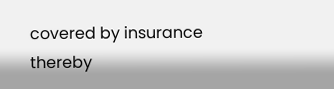covered by insurance thereby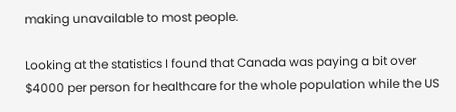making unavailable to most people.

Looking at the statistics I found that Canada was paying a bit over $4000 per person for healthcare for the whole population while the US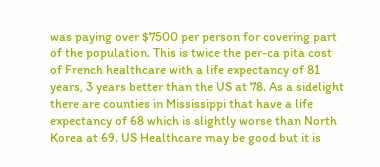was paying over $7500 per person for covering part of the population. This is twice the per-ca pita cost of French healthcare with a life expectancy of 81 years, 3 years better than the US at 78. As a sidelight there are counties in Mississippi that have a life expectancy of 68 which is slightly worse than North Korea at 69. US Healthcare may be good but it is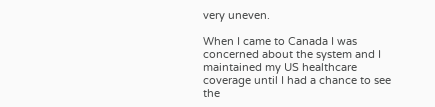very uneven.

When I came to Canada I was concerned about the system and I maintained my US healthcare coverage until I had a chance to see the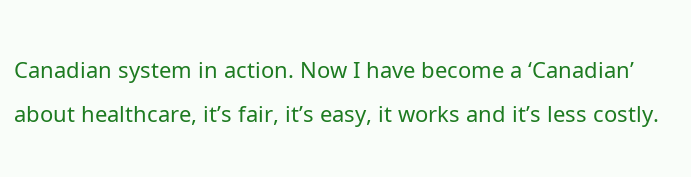Canadian system in action. Now I have become a ‘Canadian’ about healthcare, it’s fair, it’s easy, it works and it’s less costly.